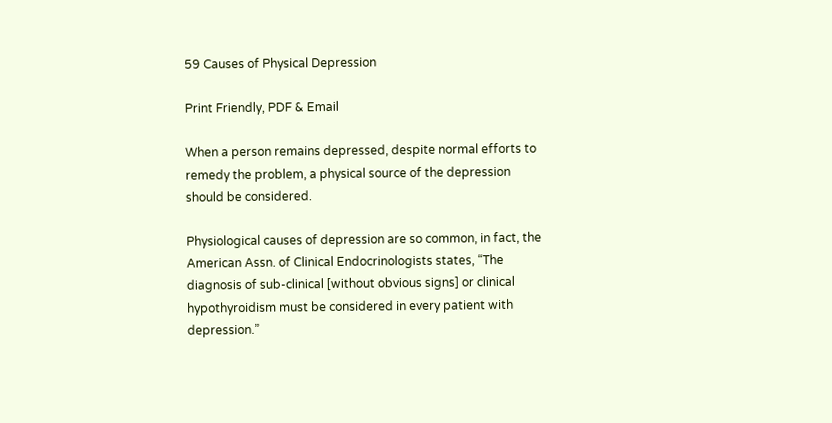59 Causes of Physical Depression

Print Friendly, PDF & Email

When a person remains depressed, despite normal efforts to remedy the problem, a physical source of the depression should be considered.

Physiological causes of depression are so common, in fact, the American Assn. of Clinical Endocrinologists states, “The diagnosis of sub-clinical [without obvious signs] or clinical hypothyroidism must be considered in every patient with depression.”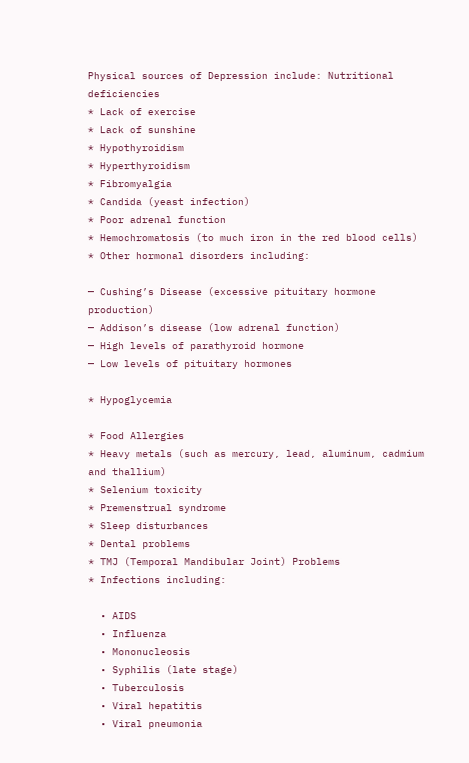Physical sources of Depression include: Nutritional deficiencies
* Lack of exercise
* Lack of sunshine
* Hypothyroidism
* Hyperthyroidism
* Fibromyalgia
* Candida (yeast infection)
* Poor adrenal function
* Hemochromatosis (to much iron in the red blood cells)
* Other hormonal disorders including:

— Cushing’s Disease (excessive pituitary hormone production)
— Addison’s disease (low adrenal function)
— High levels of parathyroid hormone
— Low levels of pituitary hormones

* Hypoglycemia

* Food Allergies
* Heavy metals (such as mercury, lead, aluminum, cadmium and thallium)
* Selenium toxicity
* Premenstrual syndrome
* Sleep disturbances
* Dental problems
* TMJ (Temporal Mandibular Joint) Problems
* Infections including:

  • AIDS
  • Influenza
  • Mononucleosis
  • Syphilis (late stage)
  • Tuberculosis
  • Viral hepatitis
  • Viral pneumonia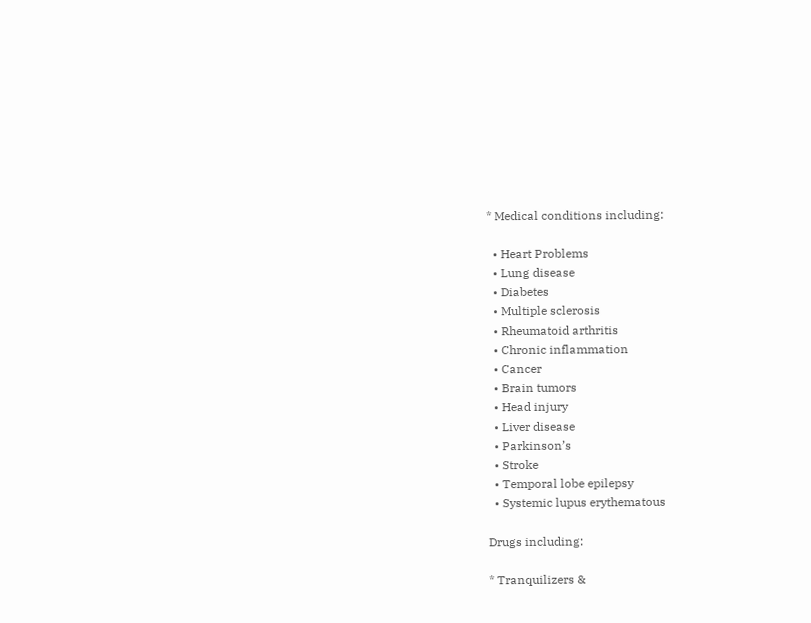* Medical conditions including:

  • Heart Problems
  • Lung disease
  • Diabetes
  • Multiple sclerosis
  • Rheumatoid arthritis
  • Chronic inflammation
  • Cancer
  • Brain tumors
  • Head injury
  • Liver disease
  • Parkinson’s
  • Stroke
  • Temporal lobe epilepsy
  • Systemic lupus erythematous

Drugs including:

* Tranquilizers &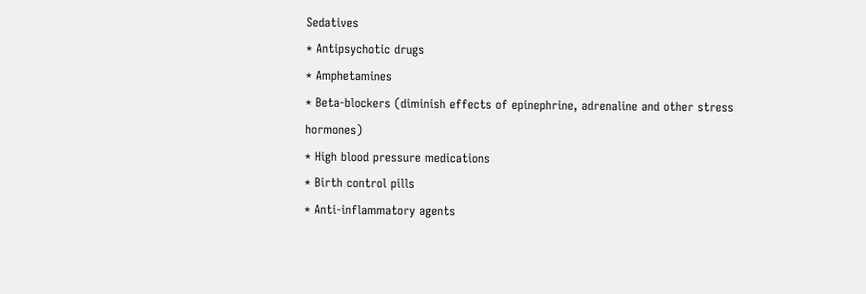Sedatives
* Antipsychotic drugs
* Amphetamines
* Beta-blockers (diminish effects of epinephrine, adrenaline and other stress hormones)
* High blood pressure medications
* Birth control pills
* Anti-inflammatory agents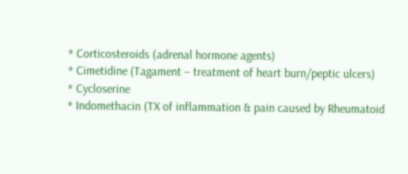* Corticosteroids (adrenal hormone agents)
* Cimetidine (Tagament – treatment of heart burn/peptic ulcers)
* Cycloserine
* Indomethacin (TX of inflammation & pain caused by Rheumatoid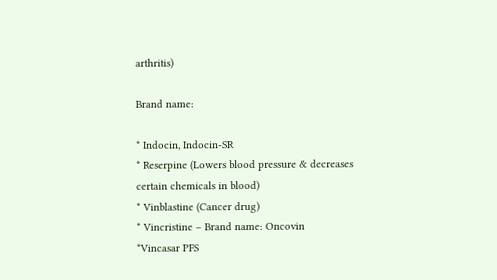arthritis)

Brand name:

* Indocin, Indocin-SR
* Reserpine (Lowers blood pressure & decreases certain chemicals in blood)
* Vinblastine (Cancer drug)
* Vincristine – Brand name: Oncovin
*Vincasar PFS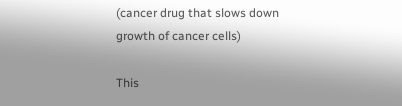(cancer drug that slows down growth of cancer cells)

This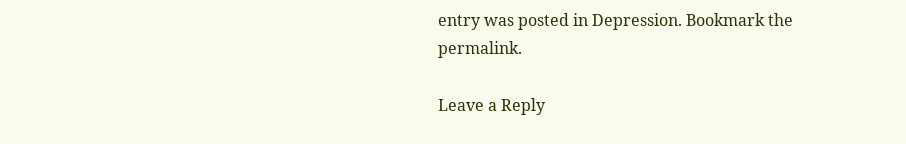entry was posted in Depression. Bookmark the permalink.

Leave a Reply